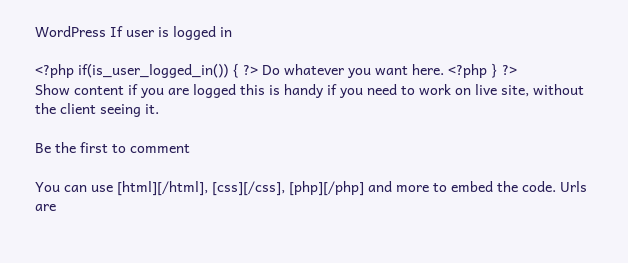WordPress If user is logged in

<?php if(is_user_logged_in()) { ?> Do whatever you want here. <?php } ?>
Show content if you are logged this is handy if you need to work on live site, without the client seeing it.

Be the first to comment

You can use [html][/html], [css][/css], [php][/php] and more to embed the code. Urls are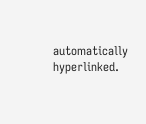automatically hyperlinked.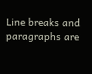Line breaks and paragraphs are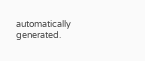automatically generated.